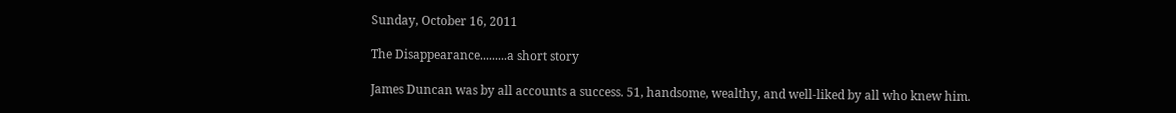Sunday, October 16, 2011

The Disappearance.........a short story

James Duncan was by all accounts a success. 51, handsome, wealthy, and well-liked by all who knew him.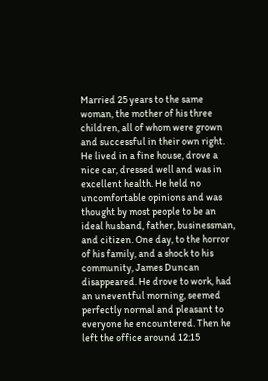Married 25 years to the same woman, the mother of his three children, all of whom were grown and successful in their own right. He lived in a fine house, drove a nice car, dressed well and was in excellent health. He held no uncomfortable opinions and was thought by most people to be an ideal husband, father, businessman, and citizen. One day, to the horror of his family, and a shock to his community, James Duncan disappeared. He drove to work, had an uneventful morning, seemed perfectly normal and pleasant to everyone he encountered. Then he left the office around 12:15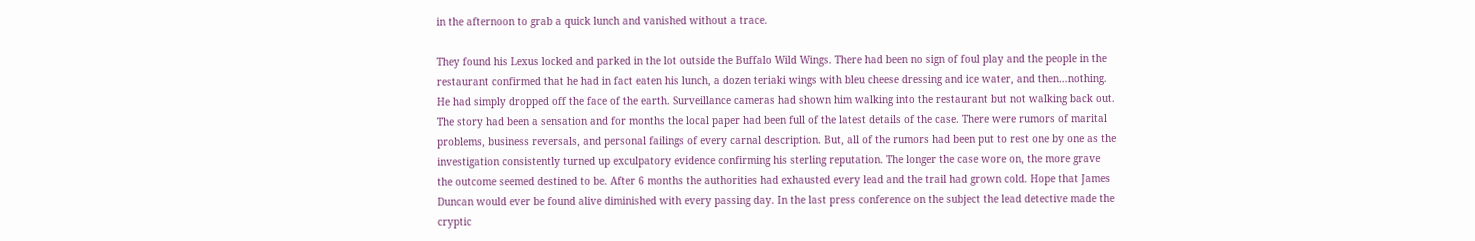in the afternoon to grab a quick lunch and vanished without a trace.

They found his Lexus locked and parked in the lot outside the Buffalo Wild Wings. There had been no sign of foul play and the people in the restaurant confirmed that he had in fact eaten his lunch, a dozen teriaki wings with bleu cheese dressing and ice water, and then…nothing. He had simply dropped off the face of the earth. Surveillance cameras had shown him walking into the restaurant but not walking back out. The story had been a sensation and for months the local paper had been full of the latest details of the case. There were rumors of marital problems, business reversals, and personal failings of every carnal description. But, all of the rumors had been put to rest one by one as the investigation consistently turned up exculpatory evidence confirming his sterling reputation. The longer the case wore on, the more grave the outcome seemed destined to be. After 6 months the authorities had exhausted every lead and the trail had grown cold. Hope that James Duncan would ever be found alive diminished with every passing day. In the last press conference on the subject the lead detective made the cryptic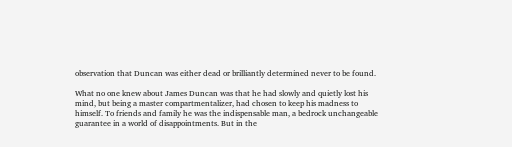observation that Duncan was either dead or brilliantly determined never to be found.

What no one knew about James Duncan was that he had slowly and quietly lost his mind, but being a master compartmentalizer, had chosen to keep his madness to himself. To friends and family he was the indispensable man, a bedrock unchangeable guarantee in a world of disappointments. But in the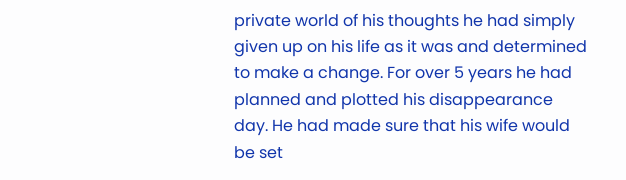private world of his thoughts he had simply given up on his life as it was and determined to make a change. For over 5 years he had planned and plotted his disappearance day. He had made sure that his wife would be set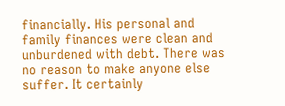financially. His personal and family finances were clean and unburdened with debt. There was no reason to make anyone else suffer. It certainly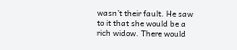wasn’t their fault. He saw to it that she would be a rich widow. There would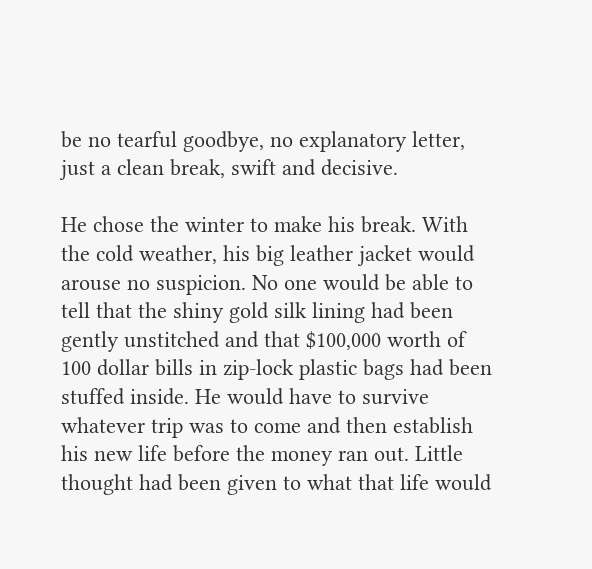be no tearful goodbye, no explanatory letter, just a clean break, swift and decisive.

He chose the winter to make his break. With the cold weather, his big leather jacket would arouse no suspicion. No one would be able to tell that the shiny gold silk lining had been gently unstitched and that $100,000 worth of 100 dollar bills in zip-lock plastic bags had been stuffed inside. He would have to survive whatever trip was to come and then establish his new life before the money ran out. Little thought had been given to what that life would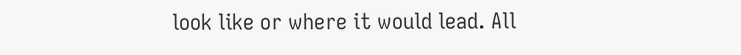look like or where it would lead. All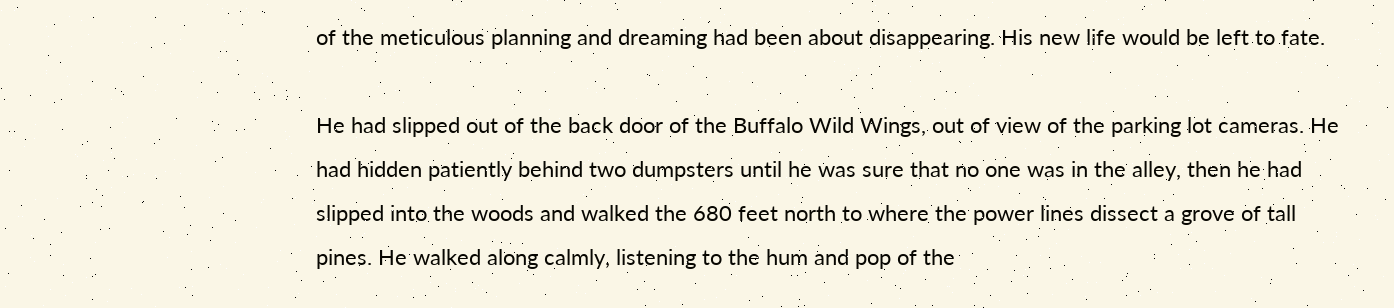of the meticulous planning and dreaming had been about disappearing. His new life would be left to fate.

He had slipped out of the back door of the Buffalo Wild Wings, out of view of the parking lot cameras. He had hidden patiently behind two dumpsters until he was sure that no one was in the alley, then he had slipped into the woods and walked the 680 feet north to where the power lines dissect a grove of tall pines. He walked along calmly, listening to the hum and pop of the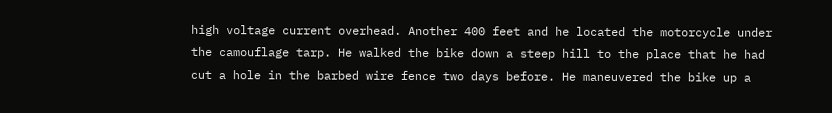high voltage current overhead. Another 400 feet and he located the motorcycle under the camouflage tarp. He walked the bike down a steep hill to the place that he had cut a hole in the barbed wire fence two days before. He maneuvered the bike up a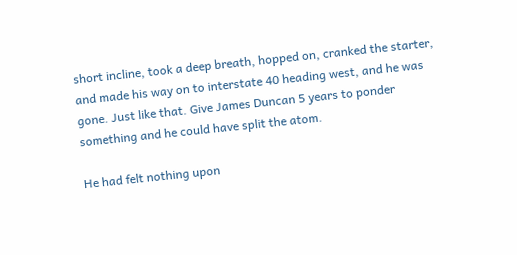short incline, took a deep breath, hopped on, cranked the starter, and made his way on to interstate 40 heading west, and he was gone. Just like that. Give James Duncan 5 years to ponder something and he could have split the atom.

He had felt nothing upon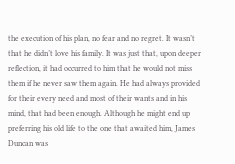the execution of his plan, no fear and no regret. It wasn’t that he didn’t love his family. It was just that, upon deeper reflection, it had occurred to him that he would not miss them if he never saw them again. He had always provided for their every need and most of their wants and in his mind, that had been enough. Although he might end up preferring his old life to the one that awaited him, James Duncan was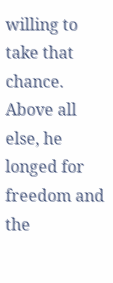willing to take that chance. Above all else, he longed for freedom and the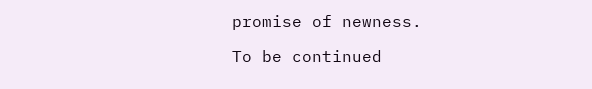promise of newness.

To be continued